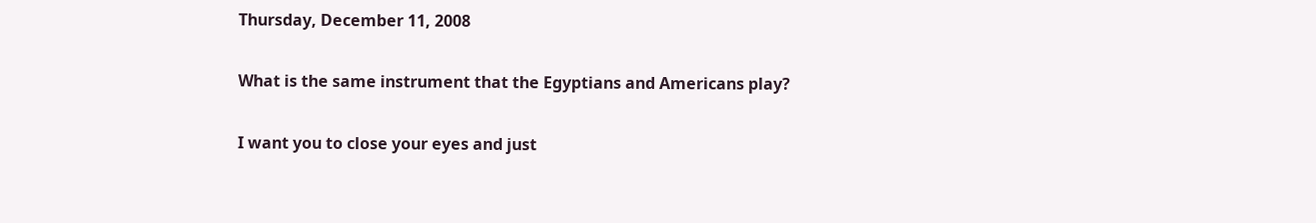Thursday, December 11, 2008

What is the same instrument that the Egyptians and Americans play?

I want you to close your eyes and just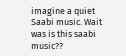imagine a quiet Saabi music. Wait was is this saabi music??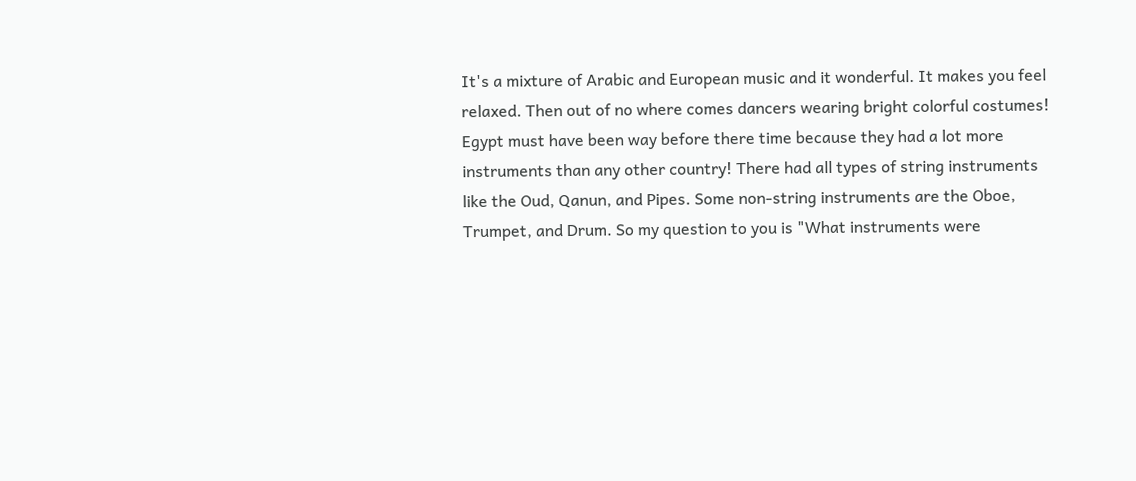It's a mixture of Arabic and European music and it wonderful. It makes you feel relaxed. Then out of no where comes dancers wearing bright colorful costumes! Egypt must have been way before there time because they had a lot more instruments than any other country! There had all types of string instruments like the Oud, Qanun, and Pipes. Some non-string instruments are the Oboe, Trumpet, and Drum. So my question to you is "What instruments were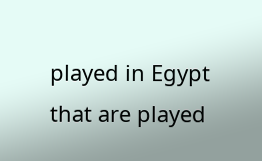played in Egypt that are played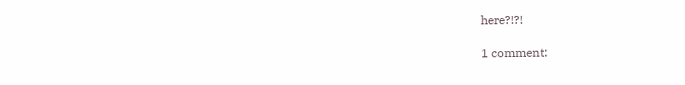here?!?!

1 comment: